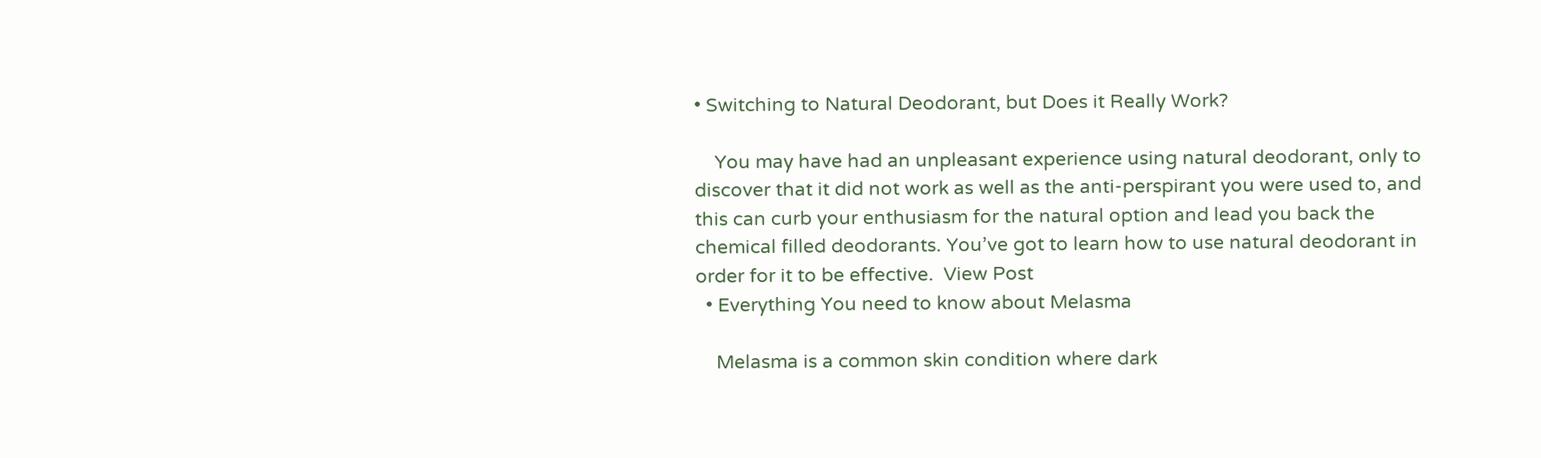• Switching to Natural Deodorant, but Does it Really Work?

    You may have had an unpleasant experience using natural deodorant, only to discover that it did not work as well as the anti-perspirant you were used to, and this can curb your enthusiasm for the natural option and lead you back the chemical filled deodorants. You’ve got to learn how to use natural deodorant in order for it to be effective.  View Post
  • Everything You need to know about Melasma

    Melasma is a common skin condition where dark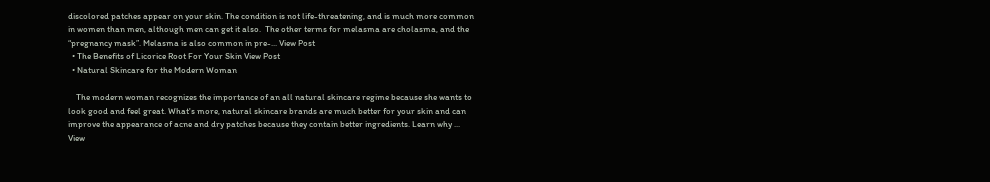discolored patches appear on your skin. The condition is not life-threatening, and is much more common in women than men, although men can get it also.  The other terms for melasma are cholasma, and the “pregnancy mask”. Melasma is also common in pre-... View Post
  • The Benefits of Licorice Root For Your Skin View Post
  • Natural Skincare for the Modern Woman

    The modern woman recognizes the importance of an all natural skincare regime because she wants to look good and feel great. What's more, natural skincare brands are much better for your skin and can improve the appearance of acne and dry patches because they contain better ingredients. Learn why ... View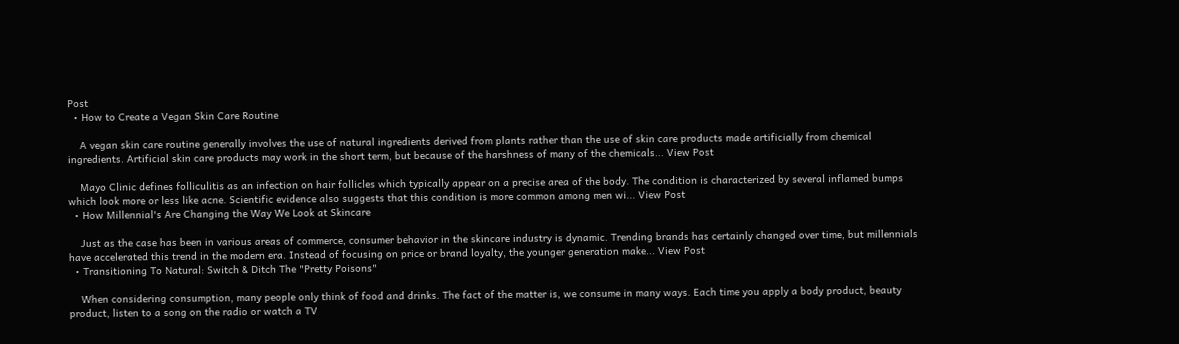Post
  • How to Create a Vegan Skin Care Routine

    A vegan skin care routine generally involves the use of natural ingredients derived from plants rather than the use of skin care products made artificially from chemical ingredients. Artificial skin care products may work in the short term, but because of the harshness of many of the chemicals... View Post

    Mayo Clinic defines folliculitis as an infection on hair follicles which typically appear on a precise area of the body. The condition is characterized by several inflamed bumps which look more or less like acne. Scientific evidence also suggests that this condition is more common among men wi... View Post
  • How Millennial's Are Changing the Way We Look at Skincare

    Just as the case has been in various areas of commerce, consumer behavior in the skincare industry is dynamic. Trending brands has certainly changed over time, but millennials have accelerated this trend in the modern era. Instead of focusing on price or brand loyalty, the younger generation make... View Post
  • Transitioning To Natural: Switch & Ditch The "Pretty Poisons"

    When considering consumption, many people only think of food and drinks. The fact of the matter is, we consume in many ways. Each time you apply a body product, beauty product, listen to a song on the radio or watch a TV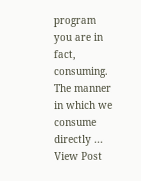program you are in fact, consuming. The manner in which we consume directly ... View Post